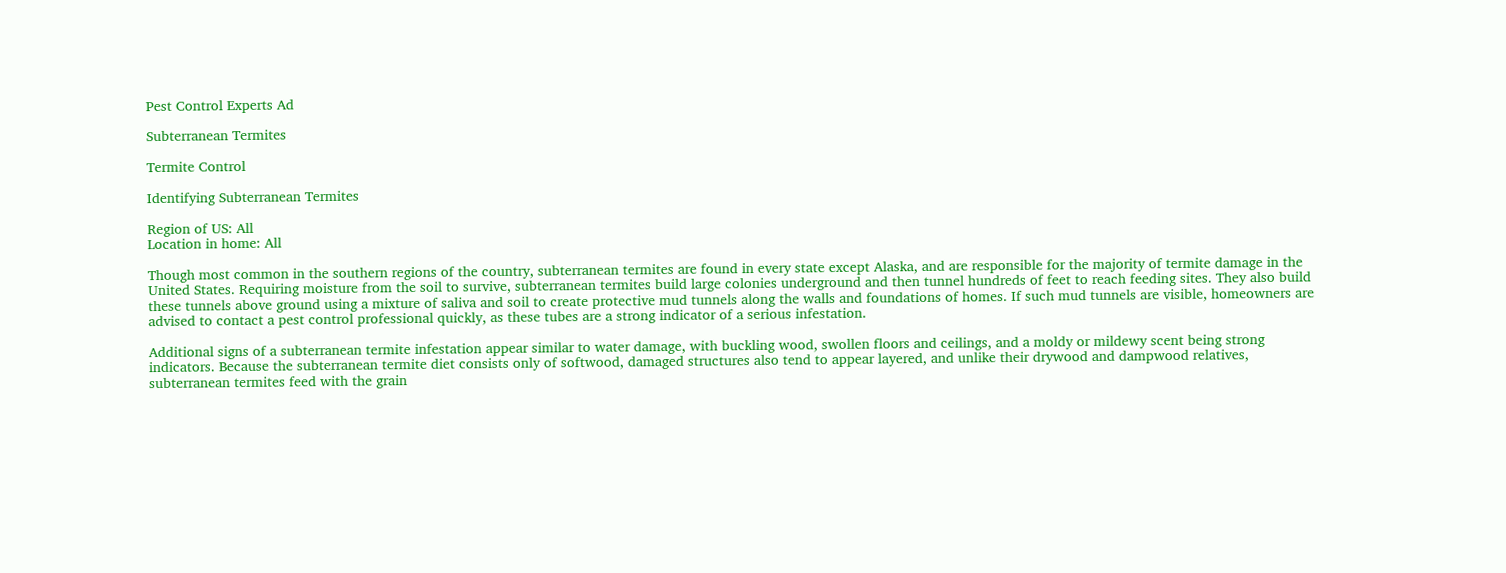Pest Control Experts Ad

Subterranean Termites

Termite Control

Identifying Subterranean Termites

Region of US: All
Location in home: All

Though most common in the southern regions of the country, subterranean termites are found in every state except Alaska, and are responsible for the majority of termite damage in the United States. Requiring moisture from the soil to survive, subterranean termites build large colonies underground and then tunnel hundreds of feet to reach feeding sites. They also build these tunnels above ground using a mixture of saliva and soil to create protective mud tunnels along the walls and foundations of homes. If such mud tunnels are visible, homeowners are advised to contact a pest control professional quickly, as these tubes are a strong indicator of a serious infestation.

Additional signs of a subterranean termite infestation appear similar to water damage, with buckling wood, swollen floors and ceilings, and a moldy or mildewy scent being strong indicators. Because the subterranean termite diet consists only of softwood, damaged structures also tend to appear layered, and unlike their drywood and dampwood relatives, subterranean termites feed with the grain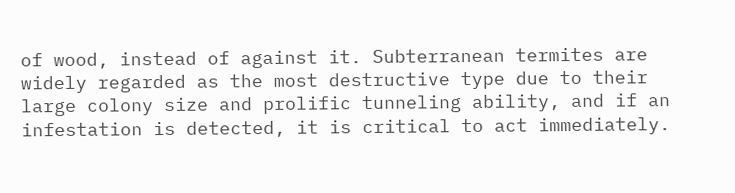of wood, instead of against it. Subterranean termites are widely regarded as the most destructive type due to their large colony size and prolific tunneling ability, and if an infestation is detected, it is critical to act immediately.